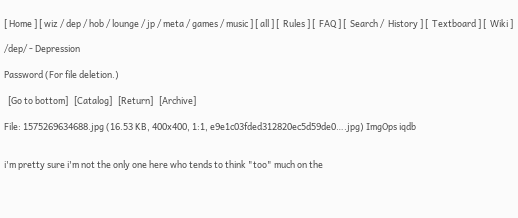[ Home ] [ wiz / dep / hob / lounge / jp / meta / games / music ] [ all ] [  Rules ] [  FAQ ] [  Search /  History ] [  Textboard ] [  Wiki ]

/dep/ - Depression

Password (For file deletion.)

  [Go to bottom]   [Catalog]   [Return]   [Archive]

File: 1575269634688.jpg (16.53 KB, 400x400, 1:1, e9e1c03fded312820ec5d59de0….jpg) ImgOps iqdb


i'm pretty sure i'm not the only one here who tends to think "too" much on the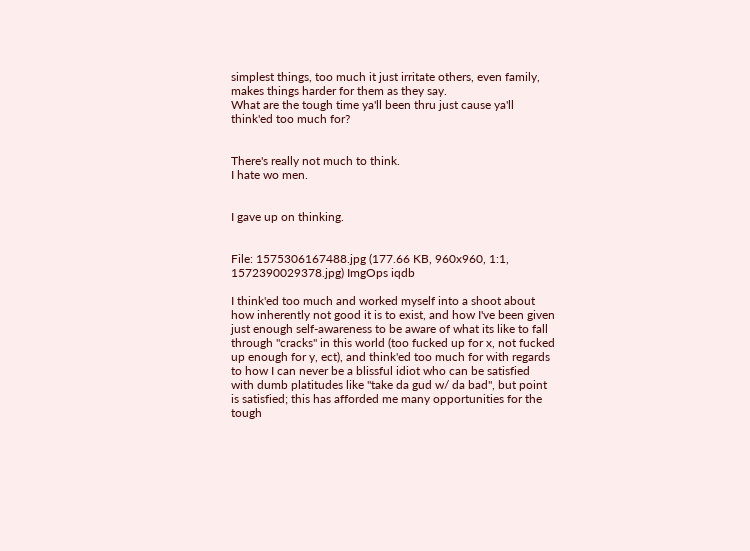simplest things, too much it just irritate others, even family, makes things harder for them as they say.
What are the tough time ya'll been thru just cause ya'll think'ed too much for?


There's really not much to think.
I hate wo men.


I gave up on thinking.


File: 1575306167488.jpg (177.66 KB, 960x960, 1:1, 1572390029378.jpg) ImgOps iqdb

I think'ed too much and worked myself into a shoot about how inherently not good it is to exist, and how I've been given just enough self-awareness to be aware of what its like to fall through "cracks" in this world (too fucked up for x, not fucked up enough for y, ect), and think'ed too much for with regards to how I can never be a blissful idiot who can be satisfied with dumb platitudes like "take da gud w/ da bad", but point is satisfied; this has afforded me many opportunities for the tough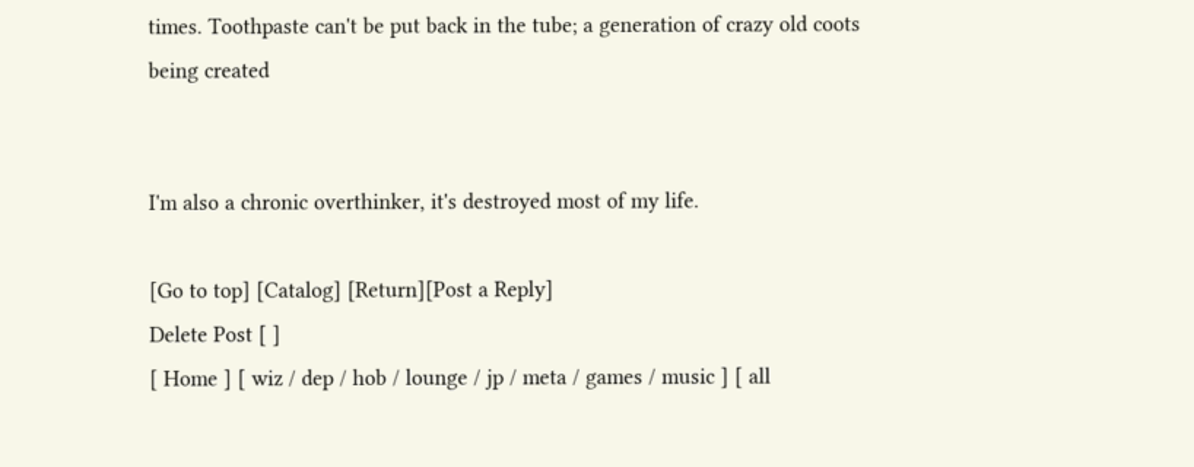times. Toothpaste can't be put back in the tube; a generation of crazy old coots being created


I'm also a chronic overthinker, it's destroyed most of my life.

[Go to top] [Catalog] [Return][Post a Reply]
Delete Post [ ]
[ Home ] [ wiz / dep / hob / lounge / jp / meta / games / music ] [ all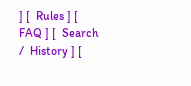] [  Rules ] [  FAQ ] [  Search /  History ] [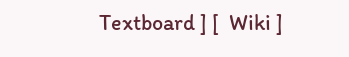Textboard ] [  Wiki ]